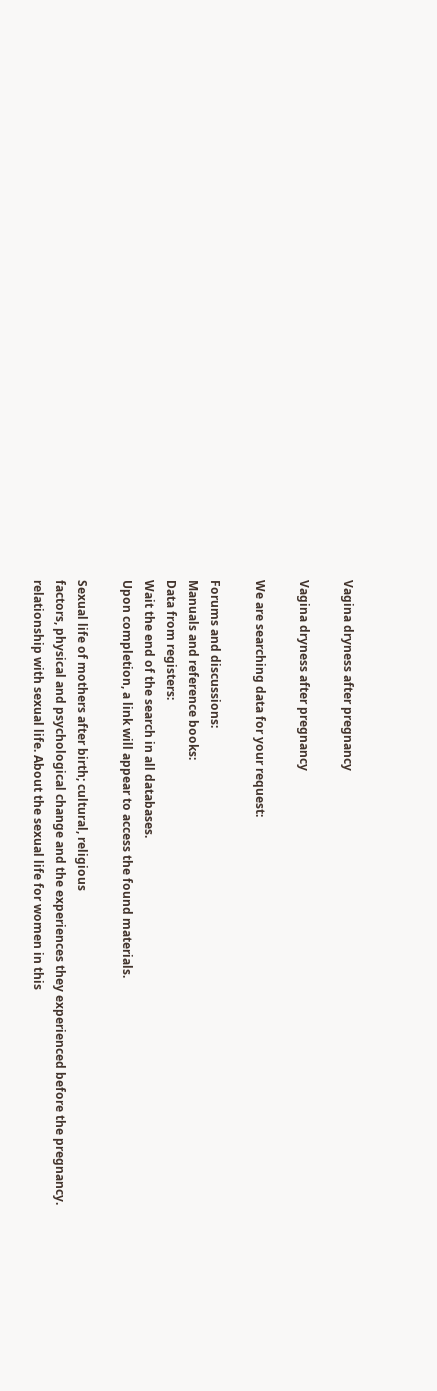Vagina dryness after pregnancy

Vagina dryness after pregnancy

We are searching data for your request:

Forums and discussions:
Manuals and reference books:
Data from registers:
Wait the end of the search in all databases.
Upon completion, a link will appear to access the found materials.

Sexual life of mothers after birth; cultural, religious
factors, physical and psychological change and the experiences they experienced before the pregnancy.
relationship with sexual life. About the sexual life for women in this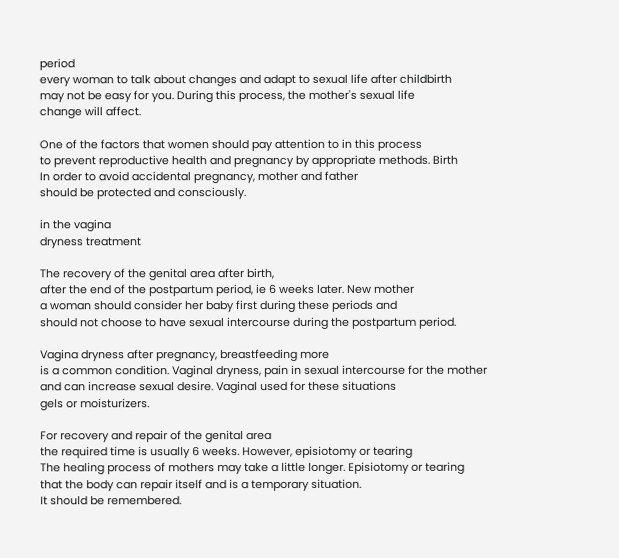period
every woman to talk about changes and adapt to sexual life after childbirth
may not be easy for you. During this process, the mother's sexual life
change will affect.

One of the factors that women should pay attention to in this process
to prevent reproductive health and pregnancy by appropriate methods. Birth
In order to avoid accidental pregnancy, mother and father
should be protected and consciously.

in the vagina
dryness treatment

The recovery of the genital area after birth,
after the end of the postpartum period, ie 6 weeks later. New mother
a woman should consider her baby first during these periods and
should not choose to have sexual intercourse during the postpartum period.

Vagina dryness after pregnancy, breastfeeding more
is a common condition. Vaginal dryness, pain in sexual intercourse for the mother
and can increase sexual desire. Vaginal used for these situations
gels or moisturizers.

For recovery and repair of the genital area
the required time is usually 6 weeks. However, episiotomy or tearing
The healing process of mothers may take a little longer. Episiotomy or tearing
that the body can repair itself and is a temporary situation.
It should be remembered.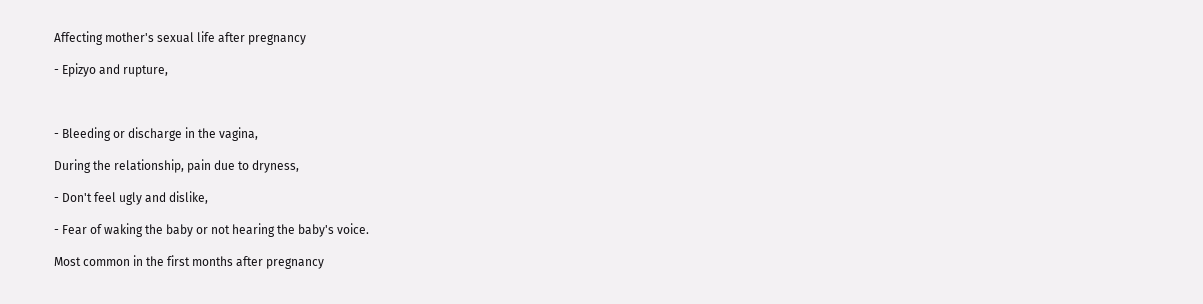Affecting mother's sexual life after pregnancy

- Epizyo and rupture,



- Bleeding or discharge in the vagina,

During the relationship, pain due to dryness,

- Don't feel ugly and dislike,

- Fear of waking the baby or not hearing the baby's voice.

Most common in the first months after pregnancy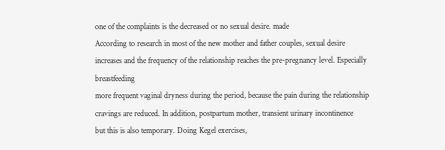one of the complaints is the decreased or no sexual desire. made
According to research in most of the new mother and father couples, sexual desire
increases and the frequency of the relationship reaches the pre-pregnancy level. Especially breastfeeding
more frequent vaginal dryness during the period, because the pain during the relationship
cravings are reduced. In addition, postpartum mother, transient urinary incontinence
but this is also temporary. Doing Kegel exercises,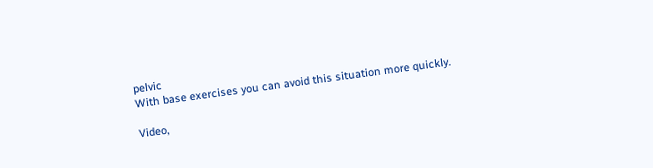pelvic
With base exercises you can avoid this situation more quickly.

Video,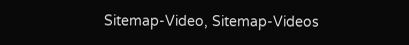Sitemap-Video, Sitemap-Videos